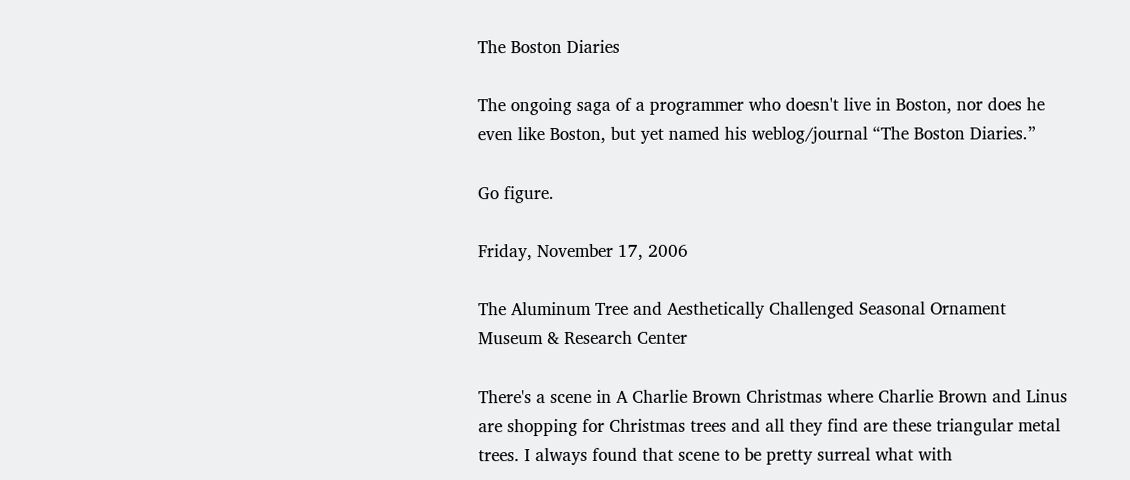The Boston Diaries

The ongoing saga of a programmer who doesn't live in Boston, nor does he even like Boston, but yet named his weblog/journal “The Boston Diaries.”

Go figure.

Friday, November 17, 2006

The Aluminum Tree and Aesthetically Challenged Seasonal Ornament Museum & Research Center

There's a scene in A Charlie Brown Christmas where Charlie Brown and Linus are shopping for Christmas trees and all they find are these triangular metal trees. I always found that scene to be pretty surreal what with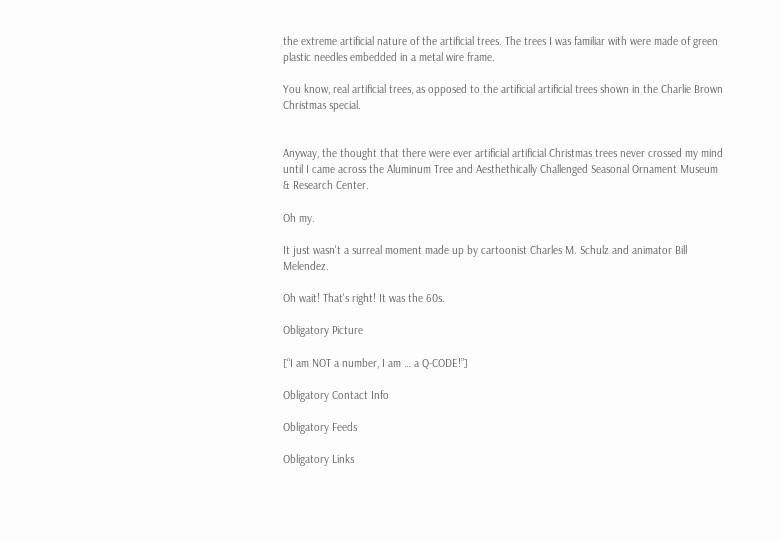the extreme artificial nature of the artificial trees. The trees I was familiar with were made of green plastic needles embedded in a metal wire frame.

You know, real artificial trees, as opposed to the artificial artificial trees shown in the Charlie Brown Christmas special.


Anyway, the thought that there were ever artificial artificial Christmas trees never crossed my mind until I came across the Aluminum Tree and Aesthethically Challenged Seasonal Ornament Museum & Research Center.

Oh my.

It just wasn't a surreal moment made up by cartoonist Charles M. Schulz and animator Bill Melendez.

Oh wait! That's right! It was the 60s.

Obligatory Picture

[“I am NOT a number, I am … a Q-CODE!”]

Obligatory Contact Info

Obligatory Feeds

Obligatory Links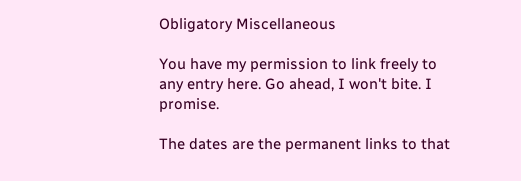Obligatory Miscellaneous

You have my permission to link freely to any entry here. Go ahead, I won't bite. I promise.

The dates are the permanent links to that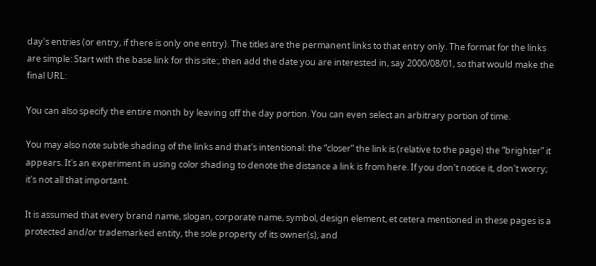day's entries (or entry, if there is only one entry). The titles are the permanent links to that entry only. The format for the links are simple: Start with the base link for this site:, then add the date you are interested in, say 2000/08/01, so that would make the final URL:

You can also specify the entire month by leaving off the day portion. You can even select an arbitrary portion of time.

You may also note subtle shading of the links and that's intentional: the “closer” the link is (relative to the page) the “brighter” it appears. It's an experiment in using color shading to denote the distance a link is from here. If you don't notice it, don't worry; it's not all that important.

It is assumed that every brand name, slogan, corporate name, symbol, design element, et cetera mentioned in these pages is a protected and/or trademarked entity, the sole property of its owner(s), and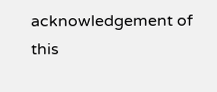acknowledgement of this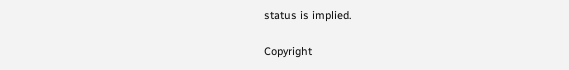status is implied.

Copyright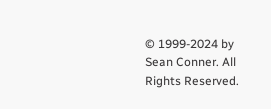© 1999-2024 by Sean Conner. All Rights Reserved.